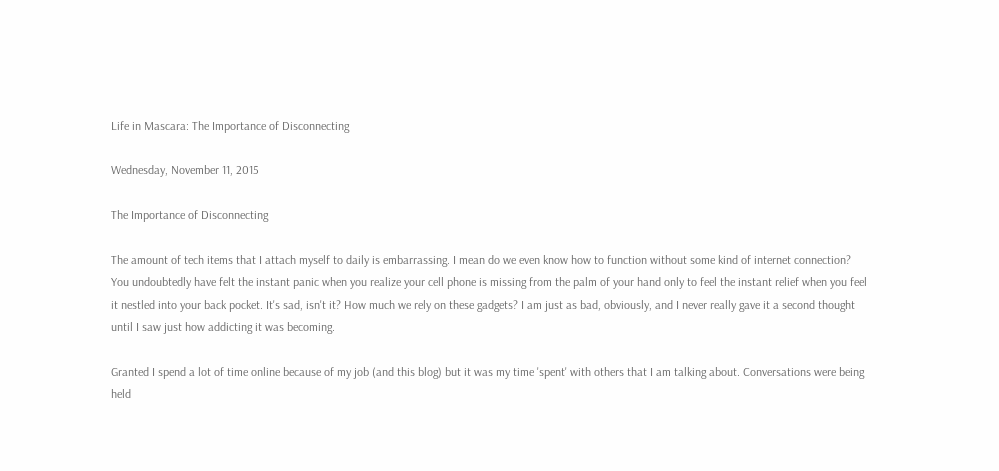Life in Mascara: The Importance of Disconnecting

Wednesday, November 11, 2015

The Importance of Disconnecting

The amount of tech items that I attach myself to daily is embarrassing. I mean do we even know how to function without some kind of internet connection? You undoubtedly have felt the instant panic when you realize your cell phone is missing from the palm of your hand only to feel the instant relief when you feel it nestled into your back pocket. It's sad, isn't it? How much we rely on these gadgets? I am just as bad, obviously, and I never really gave it a second thought until I saw just how addicting it was becoming.

Granted I spend a lot of time online because of my job (and this blog) but it was my time 'spent' with others that I am talking about. Conversations were being held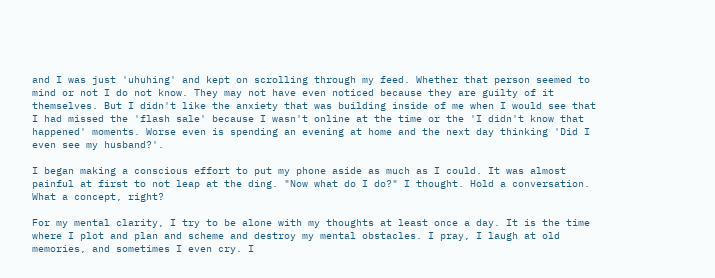and I was just 'uhuhing' and kept on scrolling through my feed. Whether that person seemed to mind or not I do not know. They may not have even noticed because they are guilty of it themselves. But I didn't like the anxiety that was building inside of me when I would see that I had missed the 'flash sale' because I wasn't online at the time or the 'I didn't know that happened' moments. Worse even is spending an evening at home and the next day thinking 'Did I even see my husband?'.

I began making a conscious effort to put my phone aside as much as I could. It was almost painful at first to not leap at the ding. "Now what do I do?" I thought. Hold a conversation. What a concept, right?

For my mental clarity, I try to be alone with my thoughts at least once a day. It is the time where I plot and plan and scheme and destroy my mental obstacles. I pray, I laugh at old memories, and sometimes I even cry. I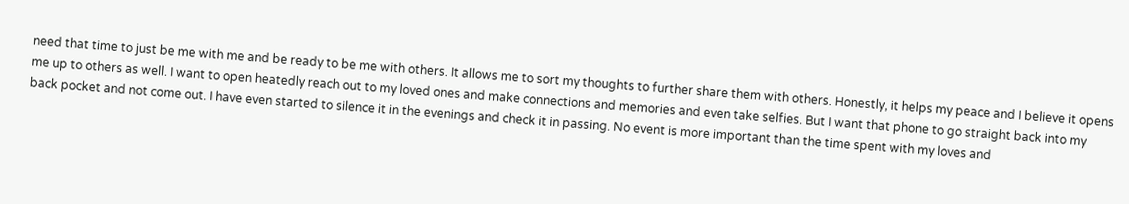need that time to just be me with me and be ready to be me with others. It allows me to sort my thoughts to further share them with others. Honestly, it helps my peace and I believe it opens me up to others as well. I want to open heatedly reach out to my loved ones and make connections and memories and even take selfies. But I want that phone to go straight back into my back pocket and not come out. I have even started to silence it in the evenings and check it in passing. No event is more important than the time spent with my loves and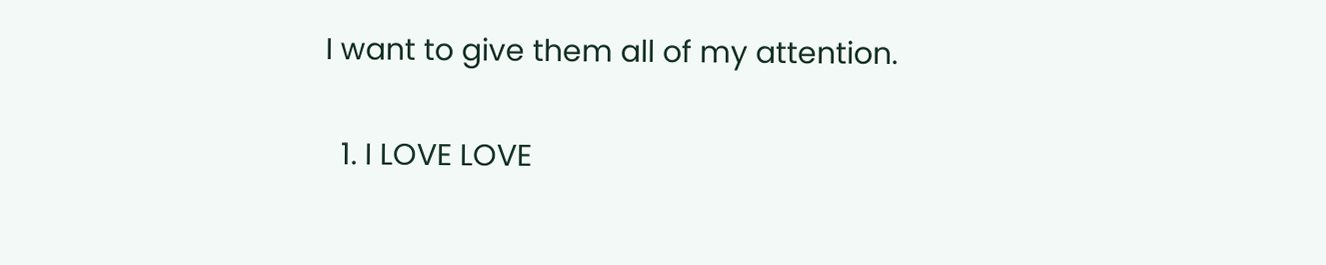I want to give them all of my attention.


  1. I LOVE LOVE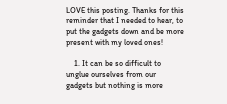LOVE this posting. Thanks for this reminder that I needed to hear, to put the gadgets down and be more present with my loved ones!

    1. It can be so difficult to unglue ourselves from our gadgets but nothing is more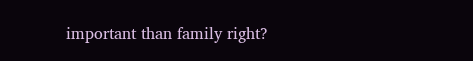important than family right?